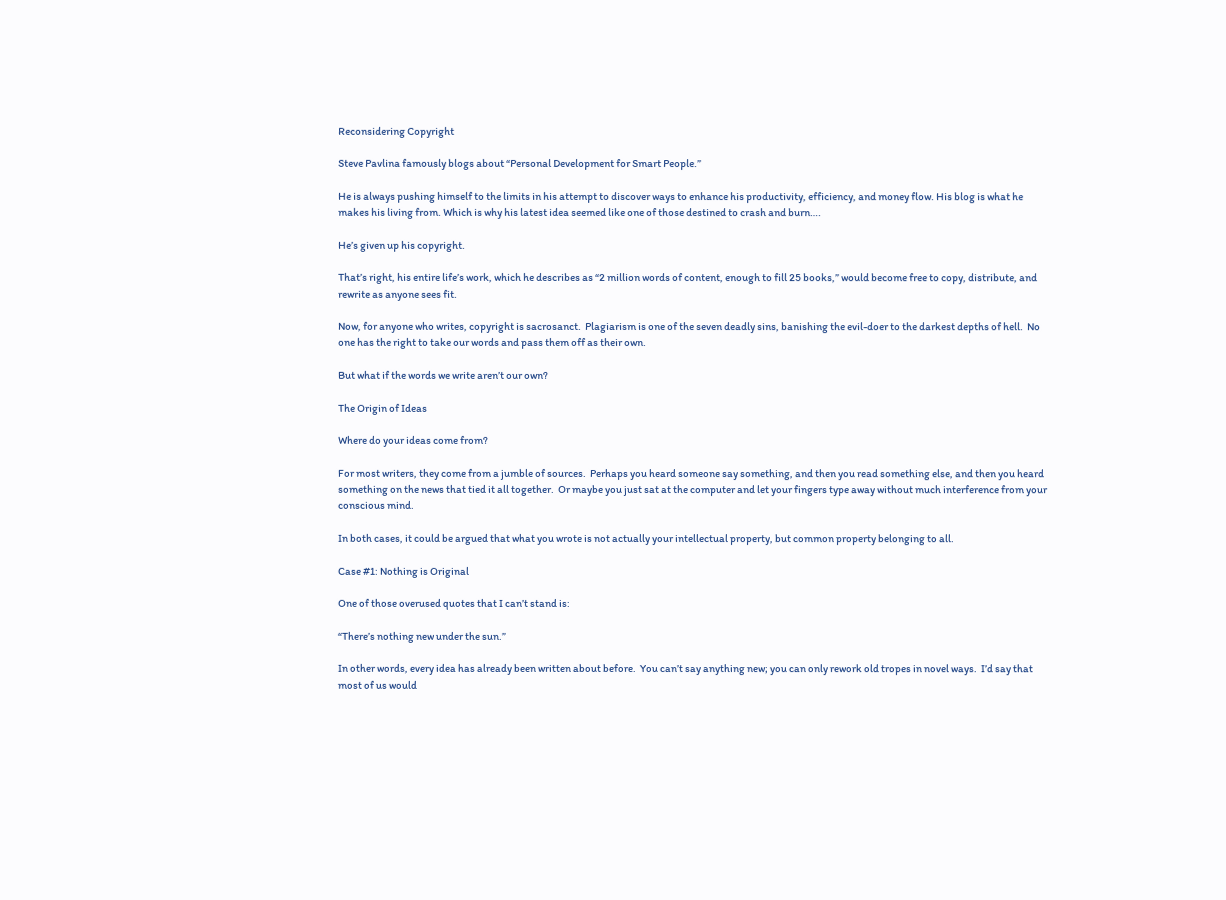Reconsidering Copyright

Steve Pavlina famously blogs about “Personal Development for Smart People.”

He is always pushing himself to the limits in his attempt to discover ways to enhance his productivity, efficiency, and money flow. His blog is what he makes his living from. Which is why his latest idea seemed like one of those destined to crash and burn….

He’s given up his copyright.

That’s right, his entire life’s work, which he describes as “2 million words of content, enough to fill 25 books,” would become free to copy, distribute, and rewrite as anyone sees fit.

Now, for anyone who writes, copyright is sacrosanct.  Plagiarism is one of the seven deadly sins, banishing the evil-doer to the darkest depths of hell.  No one has the right to take our words and pass them off as their own.

But what if the words we write aren’t our own?

The Origin of Ideas

Where do your ideas come from?

For most writers, they come from a jumble of sources.  Perhaps you heard someone say something, and then you read something else, and then you heard something on the news that tied it all together.  Or maybe you just sat at the computer and let your fingers type away without much interference from your conscious mind.

In both cases, it could be argued that what you wrote is not actually your intellectual property, but common property belonging to all.

Case #1: Nothing is Original

One of those overused quotes that I can’t stand is:

“There’s nothing new under the sun.”

In other words, every idea has already been written about before.  You can’t say anything new; you can only rework old tropes in novel ways.  I’d say that most of us would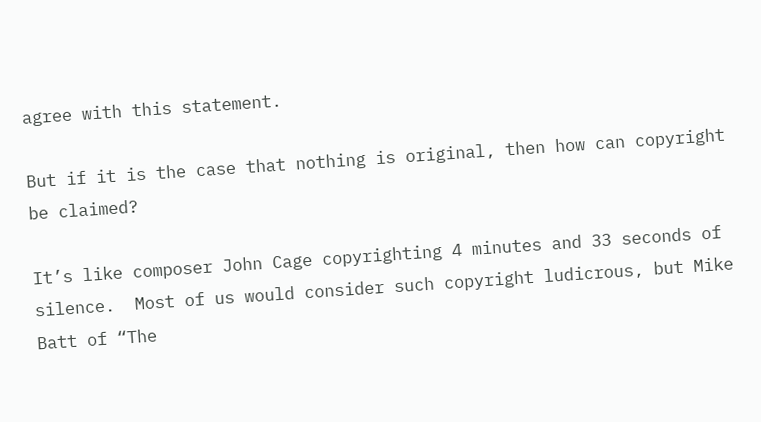agree with this statement.

But if it is the case that nothing is original, then how can copyright be claimed?

It’s like composer John Cage copyrighting 4 minutes and 33 seconds of silence.  Most of us would consider such copyright ludicrous, but Mike Batt of “The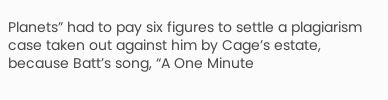Planets” had to pay six figures to settle a plagiarism case taken out against him by Cage’s estate, because Batt’s song, “A One Minute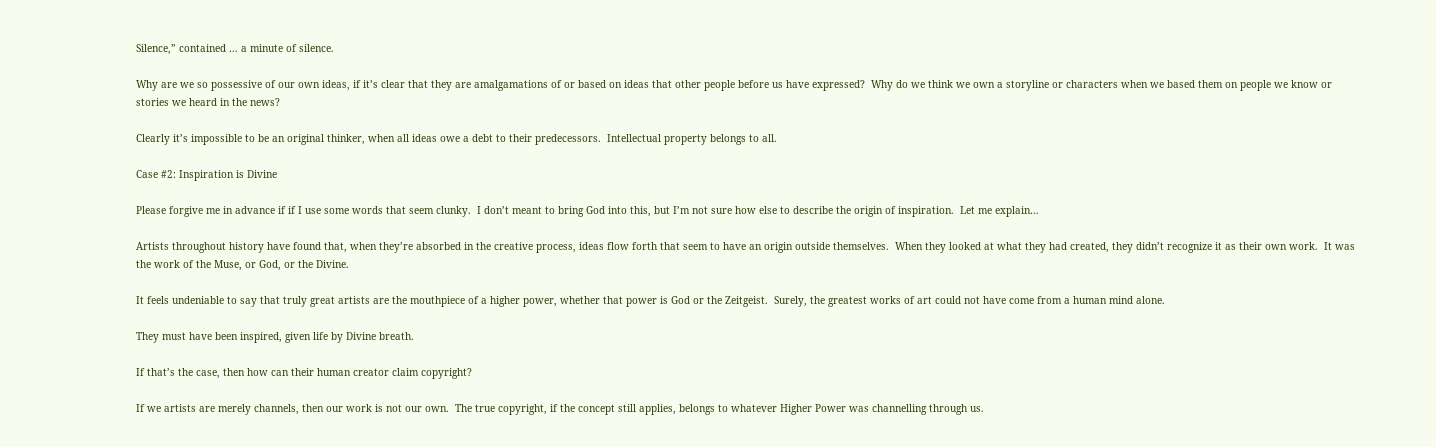Silence,” contained … a minute of silence.

Why are we so possessive of our own ideas, if it’s clear that they are amalgamations of or based on ideas that other people before us have expressed?  Why do we think we own a storyline or characters when we based them on people we know or stories we heard in the news?

Clearly it’s impossible to be an original thinker, when all ideas owe a debt to their predecessors.  Intellectual property belongs to all.

Case #2: Inspiration is Divine

Please forgive me in advance if if I use some words that seem clunky.  I don’t meant to bring God into this, but I’m not sure how else to describe the origin of inspiration.  Let me explain…

Artists throughout history have found that, when they’re absorbed in the creative process, ideas flow forth that seem to have an origin outside themselves.  When they looked at what they had created, they didn’t recognize it as their own work.  It was the work of the Muse, or God, or the Divine.

It feels undeniable to say that truly great artists are the mouthpiece of a higher power, whether that power is God or the Zeitgeist.  Surely, the greatest works of art could not have come from a human mind alone.

They must have been inspired, given life by Divine breath.

If that’s the case, then how can their human creator claim copyright?

If we artists are merely channels, then our work is not our own.  The true copyright, if the concept still applies, belongs to whatever Higher Power was channelling through us.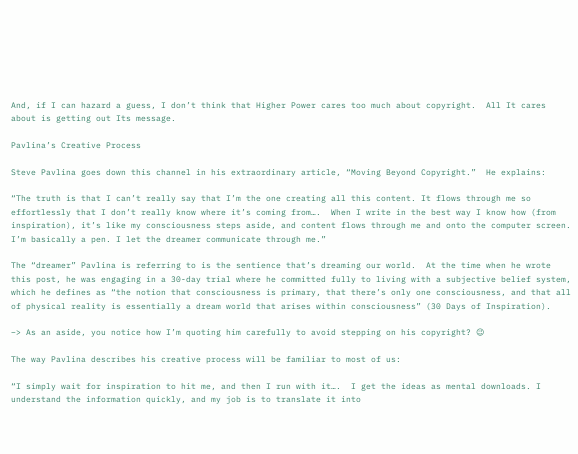And, if I can hazard a guess, I don’t think that Higher Power cares too much about copyright.  All It cares about is getting out Its message.

Pavlina’s Creative Process

Steve Pavlina goes down this channel in his extraordinary article, “Moving Beyond Copyright.”  He explains:

“The truth is that I can’t really say that I’m the one creating all this content. It flows through me so effortlessly that I don’t really know where it’s coming from….  When I write in the best way I know how (from inspiration), it’s like my consciousness steps aside, and content flows through me and onto the computer screen. I’m basically a pen. I let the dreamer communicate through me.”

The “dreamer” Pavlina is referring to is the sentience that’s dreaming our world.  At the time when he wrote this post, he was engaging in a 30-day trial where he committed fully to living with a subjective belief system, which he defines as “the notion that consciousness is primary, that there’s only one consciousness, and that all of physical reality is essentially a dream world that arises within consciousness” (30 Days of Inspiration).

–> As an aside, you notice how I’m quoting him carefully to avoid stepping on his copyright? 😉

The way Pavlina describes his creative process will be familiar to most of us:

“I simply wait for inspiration to hit me, and then I run with it….  I get the ideas as mental downloads. I understand the information quickly, and my job is to translate it into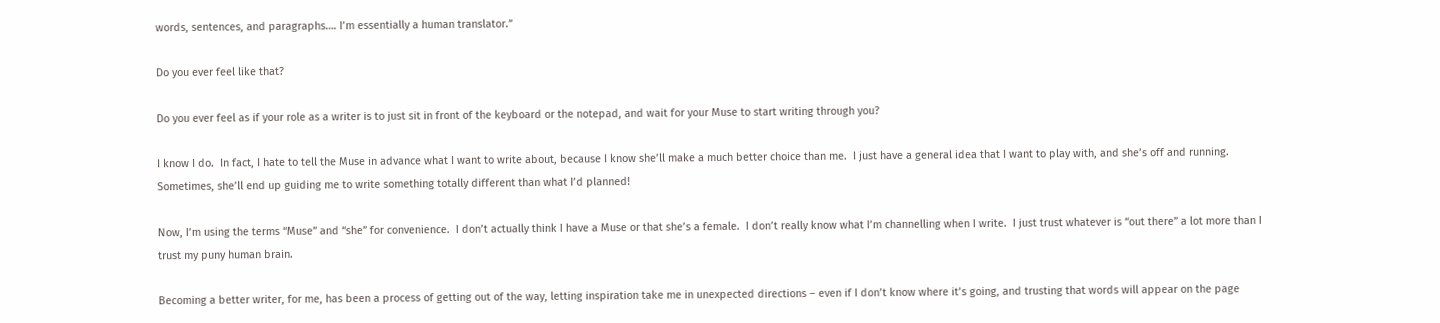words, sentences, and paragraphs…. I’m essentially a human translator.”

Do you ever feel like that?

Do you ever feel as if your role as a writer is to just sit in front of the keyboard or the notepad, and wait for your Muse to start writing through you?

I know I do.  In fact, I hate to tell the Muse in advance what I want to write about, because I know she’ll make a much better choice than me.  I just have a general idea that I want to play with, and she’s off and running. Sometimes, she’ll end up guiding me to write something totally different than what I’d planned!

Now, I’m using the terms “Muse” and “she” for convenience.  I don’t actually think I have a Muse or that she’s a female.  I don’t really know what I’m channelling when I write.  I just trust whatever is “out there” a lot more than I trust my puny human brain.

Becoming a better writer, for me, has been a process of getting out of the way, letting inspiration take me in unexpected directions – even if I don’t know where it’s going, and trusting that words will appear on the page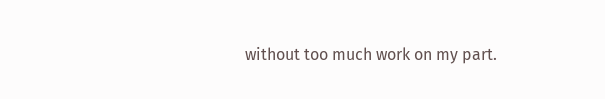without too much work on my part.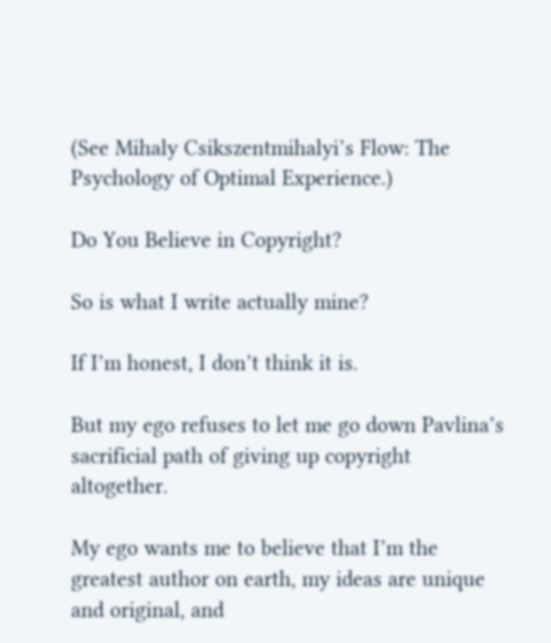(See Mihaly Csikszentmihalyi’s Flow: The Psychology of Optimal Experience.)

Do You Believe in Copyright?

So is what I write actually mine?

If I’m honest, I don’t think it is.

But my ego refuses to let me go down Pavlina’s sacrificial path of giving up copyright altogether.

My ego wants me to believe that I’m the greatest author on earth, my ideas are unique and original, and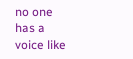no one has a voice like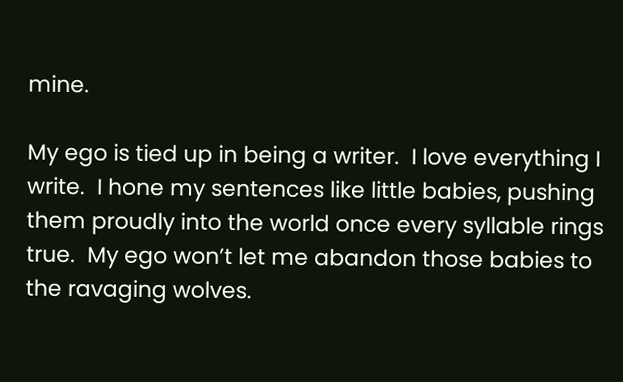mine.

My ego is tied up in being a writer.  I love everything I write.  I hone my sentences like little babies, pushing them proudly into the world once every syllable rings true.  My ego won’t let me abandon those babies to the ravaging wolves.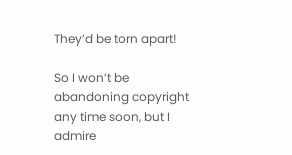They’d be torn apart!

So I won’t be abandoning copyright any time soon, but I admire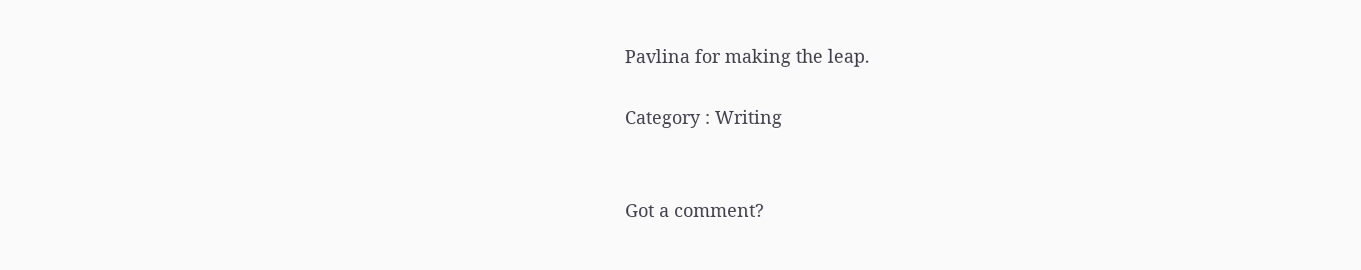Pavlina for making the leap.

Category : Writing


Got a comment?